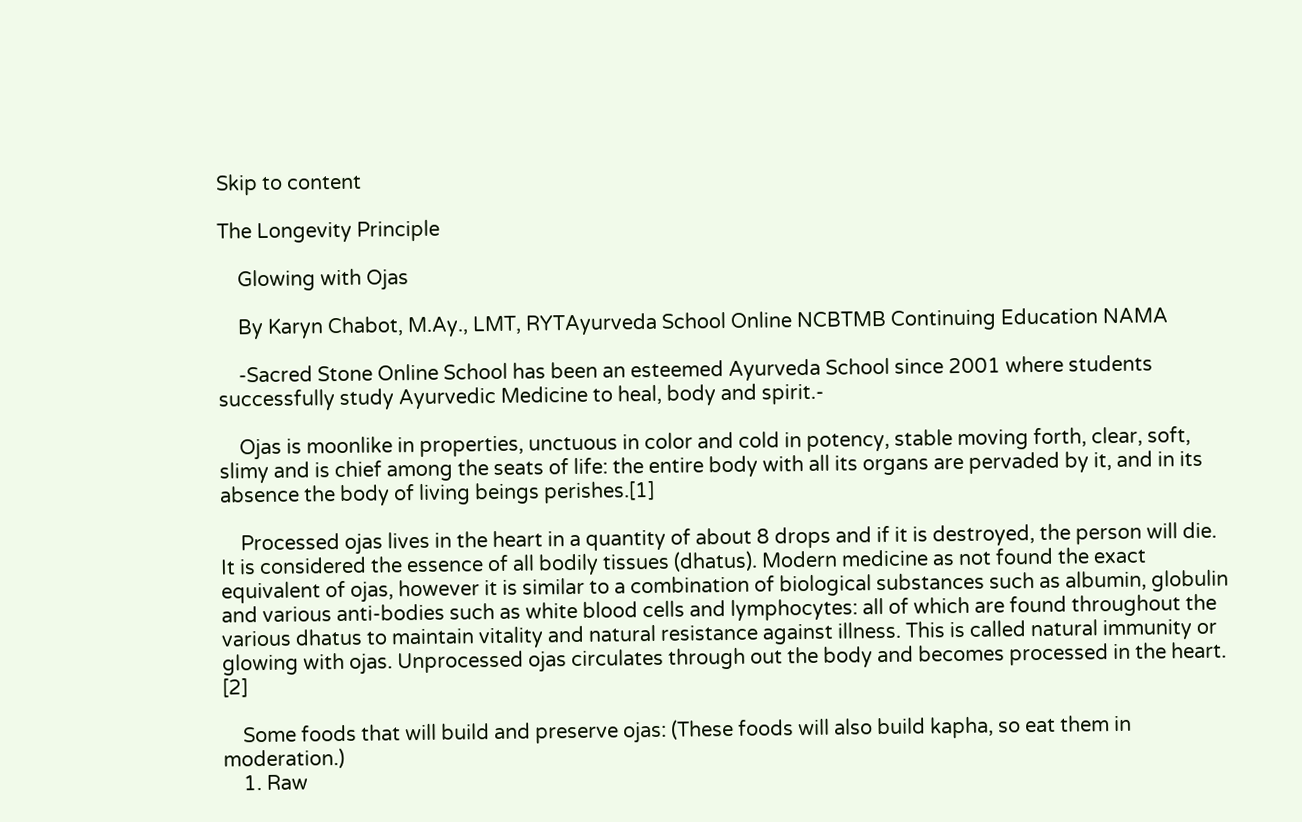Skip to content

The Longevity Principle

    Glowing with Ojas

    By Karyn Chabot, M.Ay., LMT, RYTAyurveda School Online NCBTMB Continuing Education NAMA

    -Sacred Stone Online School has been an esteemed Ayurveda School since 2001 where students successfully study Ayurvedic Medicine to heal, body and spirit.-

    Ojas is moonlike in properties, unctuous in color and cold in potency, stable moving forth, clear, soft, slimy and is chief among the seats of life: the entire body with all its organs are pervaded by it, and in its absence the body of living beings perishes.[1]

    Processed ojas lives in the heart in a quantity of about 8 drops and if it is destroyed, the person will die. It is considered the essence of all bodily tissues (dhatus). Modern medicine as not found the exact equivalent of ojas, however it is similar to a combination of biological substances such as albumin, globulin and various anti-bodies such as white blood cells and lymphocytes: all of which are found throughout the various dhatus to maintain vitality and natural resistance against illness. This is called natural immunity or glowing with ojas. Unprocessed ojas circulates through out the body and becomes processed in the heart. [2]

    Some foods that will build and preserve ojas: (These foods will also build kapha, so eat them in moderation.)
    1. Raw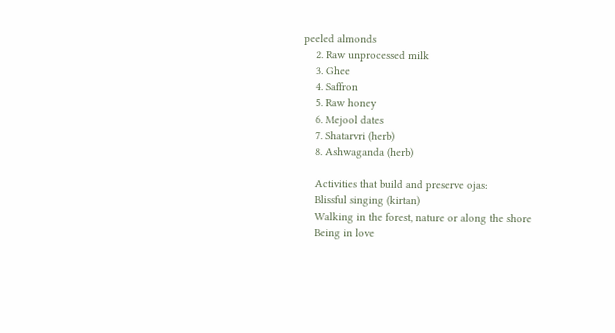peeled almonds
    2. Raw unprocessed milk
    3. Ghee
    4. Saffron
    5. Raw honey
    6. Mejool dates
    7. Shatarvri (herb)
    8. Ashwaganda (herb)

    Activities that build and preserve ojas:
    Blissful singing (kirtan)
    Walking in the forest, nature or along the shore
    Being in love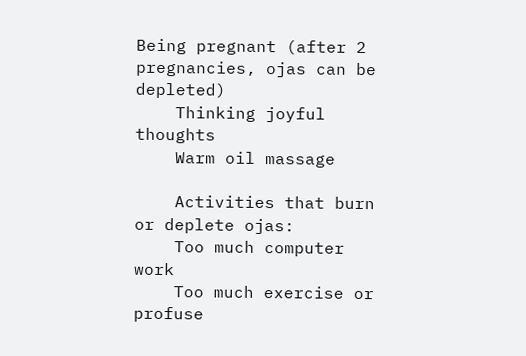Being pregnant (after 2 pregnancies, ojas can be depleted)
    Thinking joyful thoughts
    Warm oil massage

    Activities that burn or deplete ojas:
    Too much computer work
    Too much exercise or profuse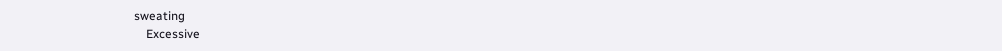sweating
    Excessive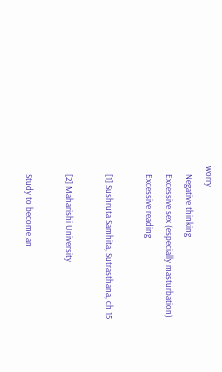worry
    Negative thinking
    Excessive sex (especially masturbation)
    Excessive reading

    [1] Sushruta Samhita, Sutrasthana, ch 15

    [2] Maharishi University

    Study to become an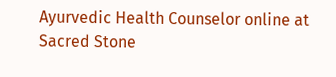Ayurvedic Health Counselor online at Sacred Stone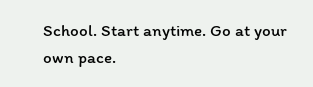School. Start anytime. Go at your own pace.